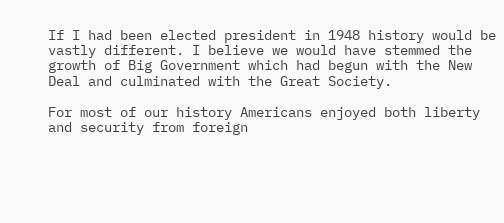If I had been elected president in 1948 history would be vastly different. I believe we would have stemmed the growth of Big Government which had begun with the New Deal and culminated with the Great Society.

For most of our history Americans enjoyed both liberty and security from foreign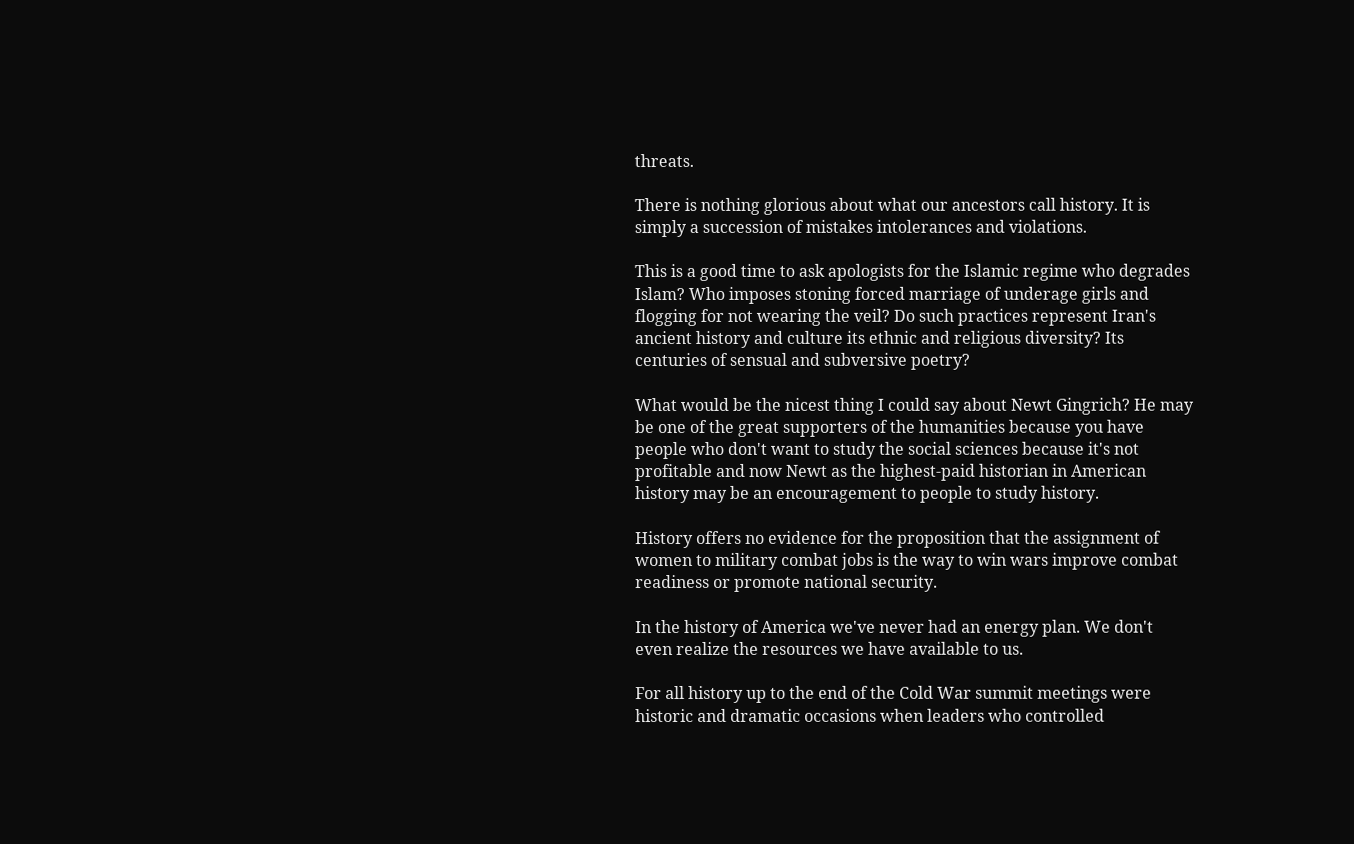threats.

There is nothing glorious about what our ancestors call history. It is simply a succession of mistakes intolerances and violations.

This is a good time to ask apologists for the Islamic regime who degrades Islam? Who imposes stoning forced marriage of underage girls and flogging for not wearing the veil? Do such practices represent Iran's ancient history and culture its ethnic and religious diversity? Its centuries of sensual and subversive poetry?

What would be the nicest thing I could say about Newt Gingrich? He may be one of the great supporters of the humanities because you have people who don't want to study the social sciences because it's not profitable and now Newt as the highest-paid historian in American history may be an encouragement to people to study history.

History offers no evidence for the proposition that the assignment of women to military combat jobs is the way to win wars improve combat readiness or promote national security.

In the history of America we've never had an energy plan. We don't even realize the resources we have available to us.

For all history up to the end of the Cold War summit meetings were historic and dramatic occasions when leaders who controlled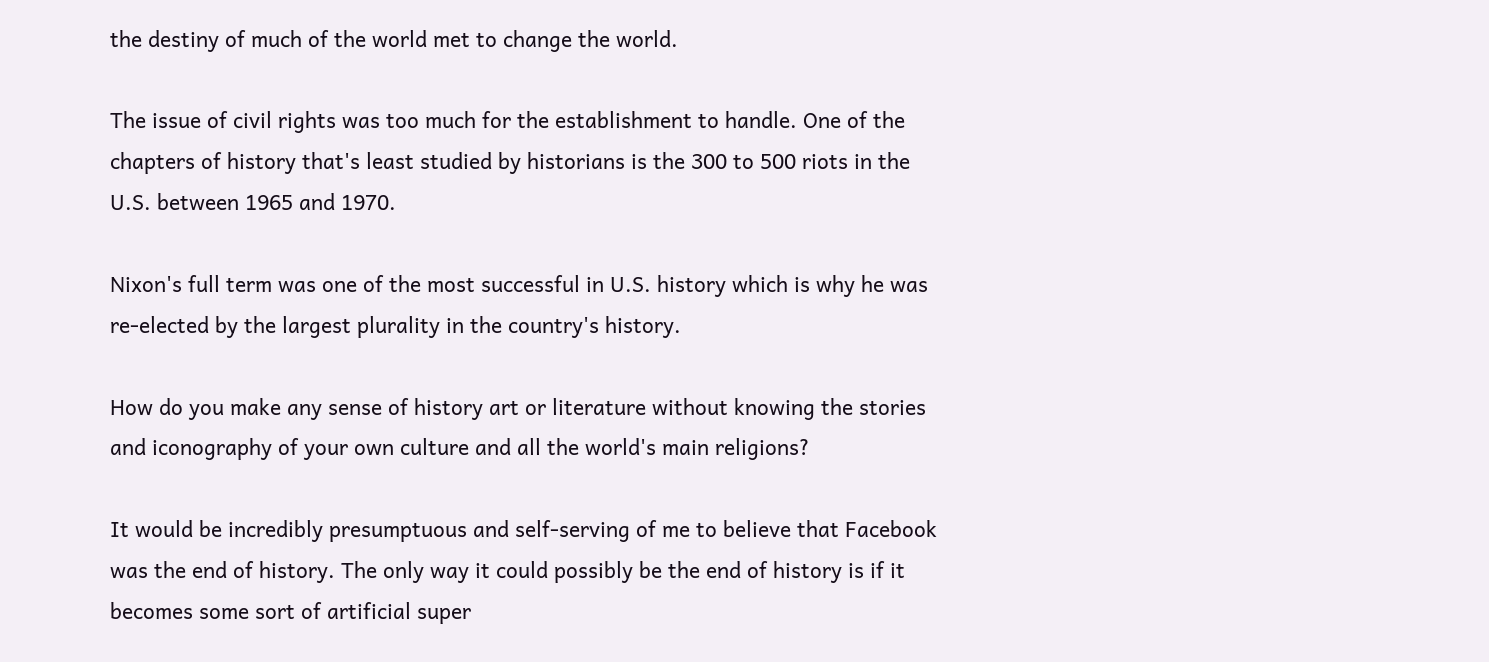the destiny of much of the world met to change the world.

The issue of civil rights was too much for the establishment to handle. One of the chapters of history that's least studied by historians is the 300 to 500 riots in the U.S. between 1965 and 1970.

Nixon's full term was one of the most successful in U.S. history which is why he was re-elected by the largest plurality in the country's history.

How do you make any sense of history art or literature without knowing the stories and iconography of your own culture and all the world's main religions?

It would be incredibly presumptuous and self-serving of me to believe that Facebook was the end of history. The only way it could possibly be the end of history is if it becomes some sort of artificial super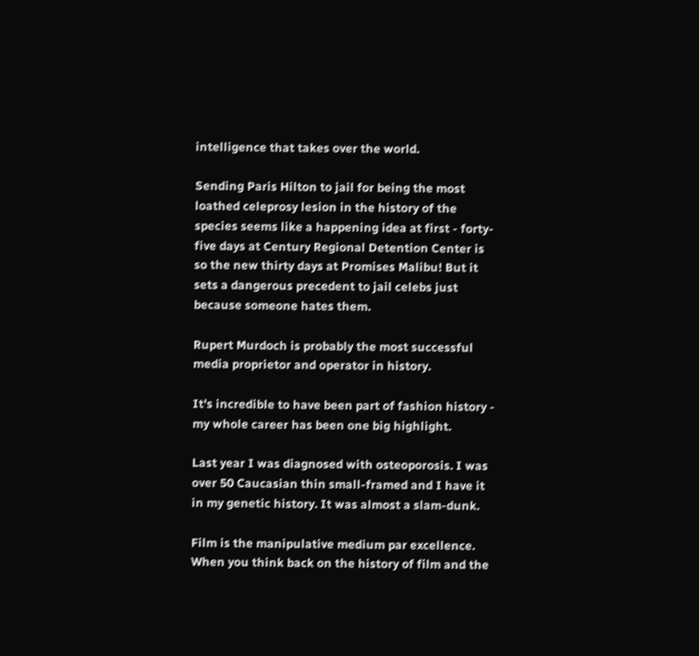intelligence that takes over the world.

Sending Paris Hilton to jail for being the most loathed celeprosy lesion in the history of the species seems like a happening idea at first - forty-five days at Century Regional Detention Center is so the new thirty days at Promises Malibu! But it sets a dangerous precedent to jail celebs just because someone hates them.

Rupert Murdoch is probably the most successful media proprietor and operator in history.

It's incredible to have been part of fashion history - my whole career has been one big highlight.

Last year I was diagnosed with osteoporosis. I was over 50 Caucasian thin small-framed and I have it in my genetic history. It was almost a slam-dunk.

Film is the manipulative medium par excellence. When you think back on the history of film and the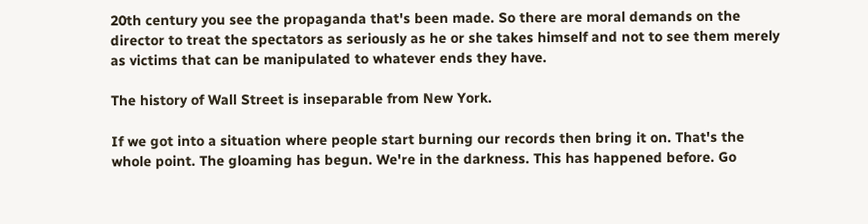20th century you see the propaganda that's been made. So there are moral demands on the director to treat the spectators as seriously as he or she takes himself and not to see them merely as victims that can be manipulated to whatever ends they have.

The history of Wall Street is inseparable from New York.

If we got into a situation where people start burning our records then bring it on. That's the whole point. The gloaming has begun. We're in the darkness. This has happened before. Go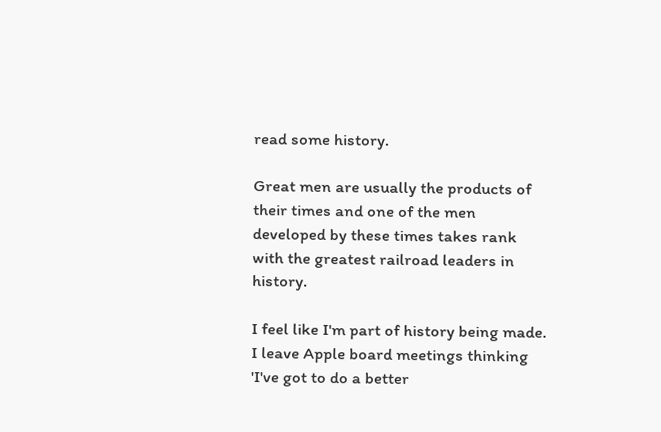read some history.

Great men are usually the products of their times and one of the men developed by these times takes rank with the greatest railroad leaders in history.

I feel like I'm part of history being made. I leave Apple board meetings thinking 'I've got to do a better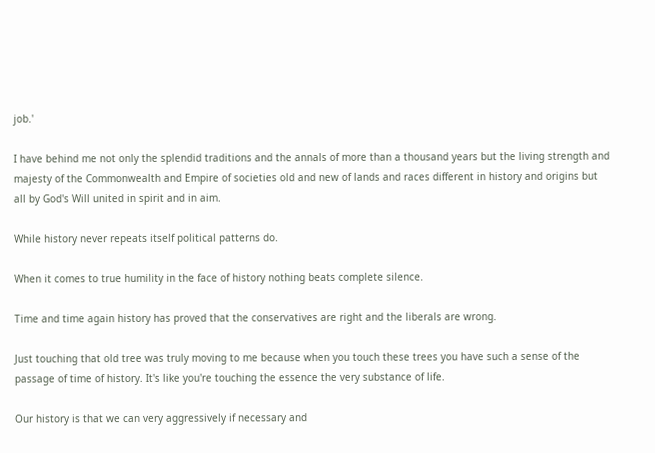job.'

I have behind me not only the splendid traditions and the annals of more than a thousand years but the living strength and majesty of the Commonwealth and Empire of societies old and new of lands and races different in history and origins but all by God's Will united in spirit and in aim.

While history never repeats itself political patterns do.

When it comes to true humility in the face of history nothing beats complete silence.

Time and time again history has proved that the conservatives are right and the liberals are wrong.

Just touching that old tree was truly moving to me because when you touch these trees you have such a sense of the passage of time of history. It's like you're touching the essence the very substance of life.

Our history is that we can very aggressively if necessary and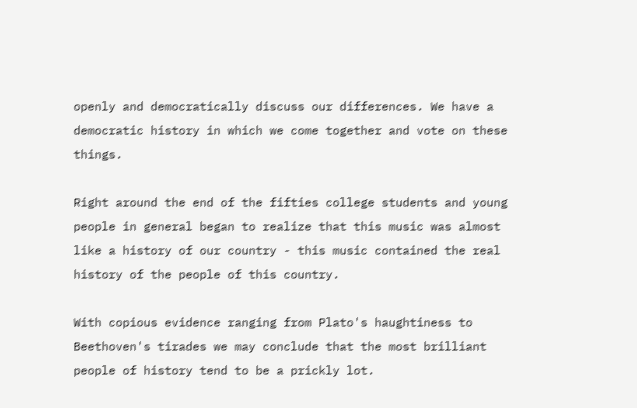openly and democratically discuss our differences. We have a democratic history in which we come together and vote on these things.

Right around the end of the fifties college students and young people in general began to realize that this music was almost like a history of our country - this music contained the real history of the people of this country.

With copious evidence ranging from Plato's haughtiness to Beethoven's tirades we may conclude that the most brilliant people of history tend to be a prickly lot.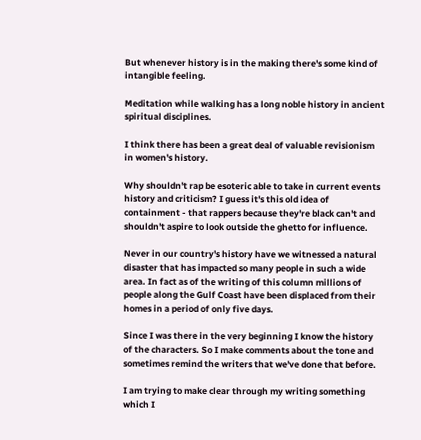But whenever history is in the making there's some kind of intangible feeling.

Meditation while walking has a long noble history in ancient spiritual disciplines.

I think there has been a great deal of valuable revisionism in women's history.

Why shouldn't rap be esoteric able to take in current events history and criticism? I guess it's this old idea of containment - that rappers because they're black can't and shouldn't aspire to look outside the ghetto for influence.

Never in our country's history have we witnessed a natural disaster that has impacted so many people in such a wide area. In fact as of the writing of this column millions of people along the Gulf Coast have been displaced from their homes in a period of only five days.

Since I was there in the very beginning I know the history of the characters. So I make comments about the tone and sometimes remind the writers that we've done that before.

I am trying to make clear through my writing something which I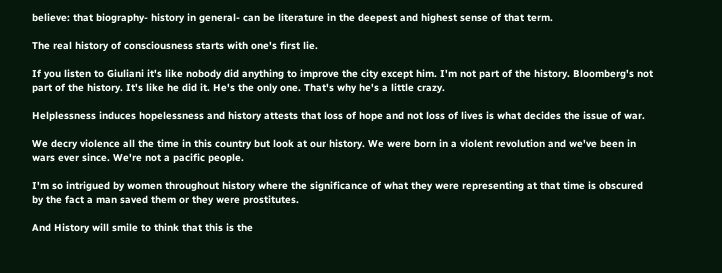believe: that biography- history in general- can be literature in the deepest and highest sense of that term.

The real history of consciousness starts with one's first lie.

If you listen to Giuliani it's like nobody did anything to improve the city except him. I'm not part of the history. Bloomberg's not part of the history. It's like he did it. He's the only one. That's why he's a little crazy.

Helplessness induces hopelessness and history attests that loss of hope and not loss of lives is what decides the issue of war.

We decry violence all the time in this country but look at our history. We were born in a violent revolution and we've been in wars ever since. We're not a pacific people.

I'm so intrigued by women throughout history where the significance of what they were representing at that time is obscured by the fact a man saved them or they were prostitutes.

And History will smile to think that this is the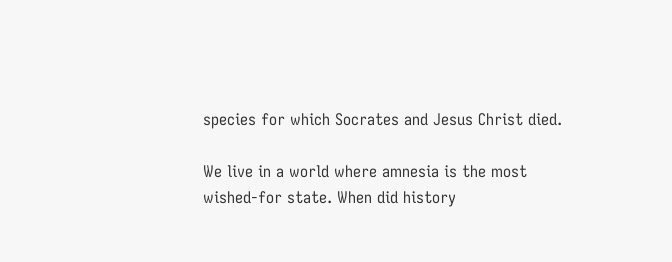species for which Socrates and Jesus Christ died.

We live in a world where amnesia is the most wished-for state. When did history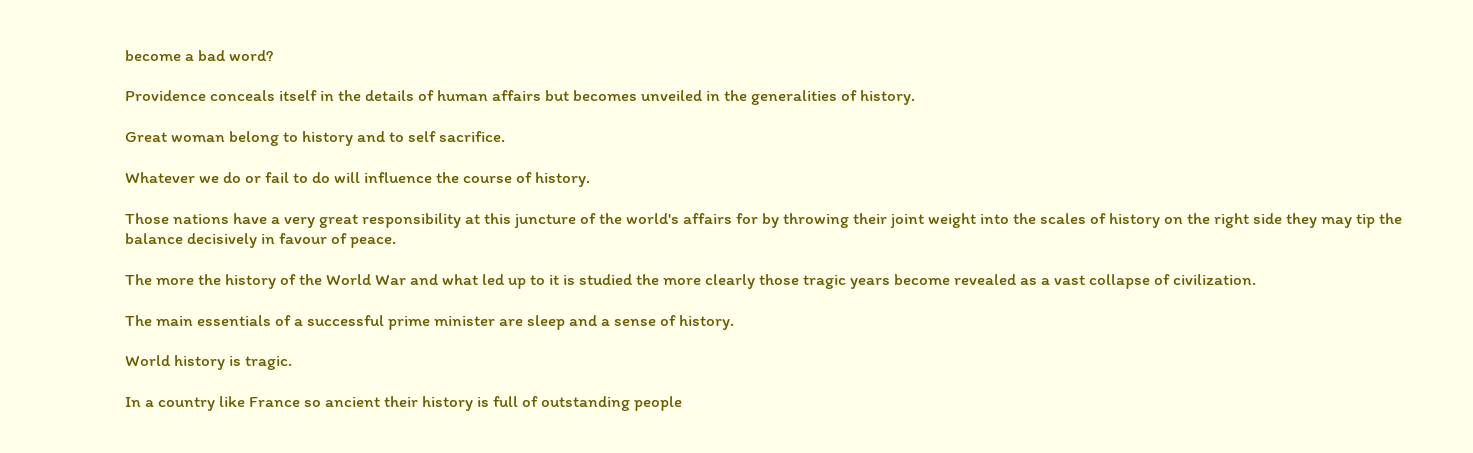become a bad word?

Providence conceals itself in the details of human affairs but becomes unveiled in the generalities of history.

Great woman belong to history and to self sacrifice.

Whatever we do or fail to do will influence the course of history.

Those nations have a very great responsibility at this juncture of the world's affairs for by throwing their joint weight into the scales of history on the right side they may tip the balance decisively in favour of peace.

The more the history of the World War and what led up to it is studied the more clearly those tragic years become revealed as a vast collapse of civilization.

The main essentials of a successful prime minister are sleep and a sense of history.

World history is tragic.

In a country like France so ancient their history is full of outstanding people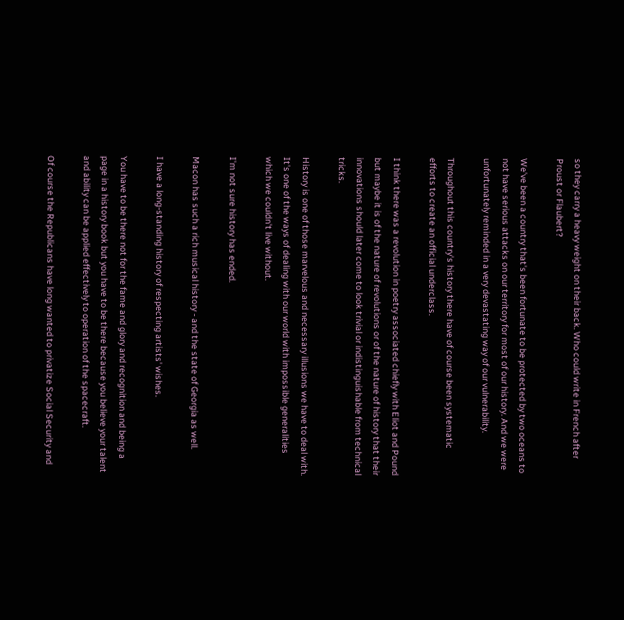so they carry a heavy weight on their back. Who could write in French after Proust or Flaubert?

We've been a country that's been fortunate to be protected by two oceans to not have serious attacks on our territory for most of our history. And we were unfortunately reminded in a very devastating way of our vulnerability.

Throughout this country's history there have of course been systematic efforts to create an official underclass.

I think there was a revolution in poetry associated chiefly with Eliot and Pound but maybe it is of the nature of revolutions or of the nature of history that their innovations should later come to look trivial or indistinguishable from technical tricks.

History is one of those marvelous and necessary illusions we have to deal with. It's one of the ways of dealing with our world with impossible generalities which we couldn't live without.

I'm not sure history has ended.

Macon has such a rich musical history - and the state of Georgia as well.

I have a long-standing history of respecting artists' wishes.

You have to be there not for the fame and glory and recognition and being a page in a history book but you have to be there because you believe your talent and ability can be applied effectively to operation of the spacecraft.

Of course the Republicans have long wanted to privatize Social Security and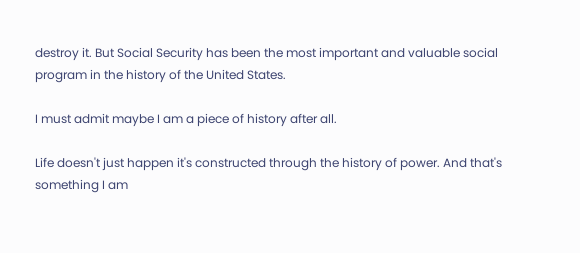destroy it. But Social Security has been the most important and valuable social program in the history of the United States.

I must admit maybe I am a piece of history after all.

Life doesn't just happen it's constructed through the history of power. And that's something I am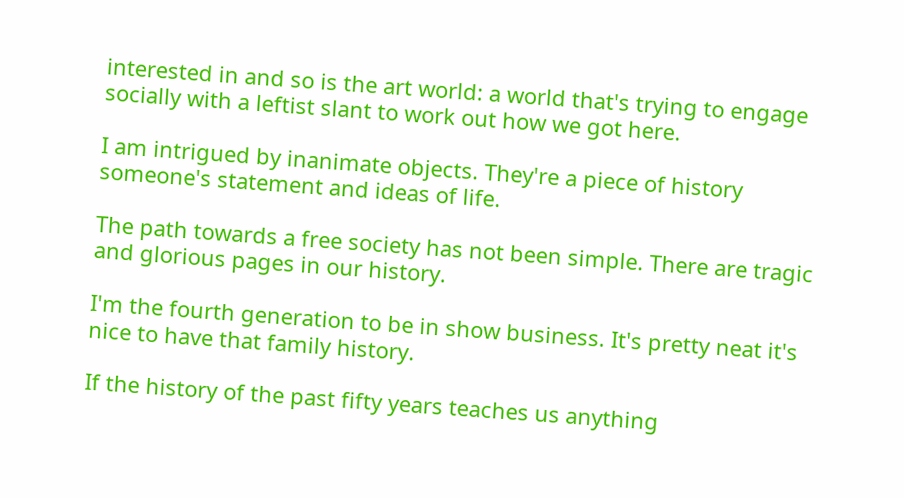interested in and so is the art world: a world that's trying to engage socially with a leftist slant to work out how we got here.

I am intrigued by inanimate objects. They're a piece of history someone's statement and ideas of life.

The path towards a free society has not been simple. There are tragic and glorious pages in our history.

I'm the fourth generation to be in show business. It's pretty neat it's nice to have that family history.

If the history of the past fifty years teaches us anything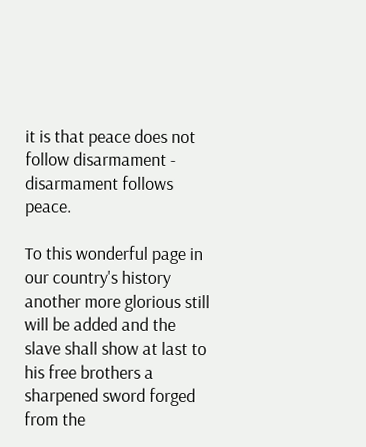it is that peace does not follow disarmament - disarmament follows peace.

To this wonderful page in our country's history another more glorious still will be added and the slave shall show at last to his free brothers a sharpened sword forged from the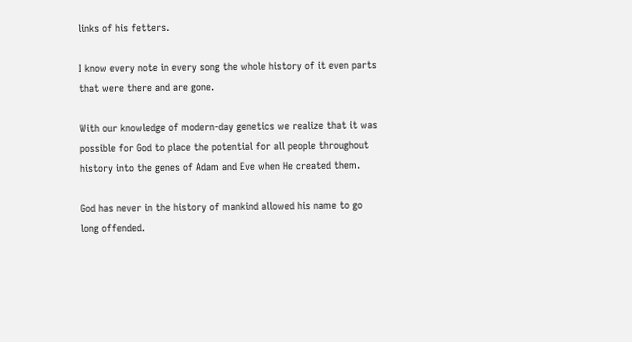links of his fetters.

I know every note in every song the whole history of it even parts that were there and are gone.

With our knowledge of modern-day genetics we realize that it was possible for God to place the potential for all people throughout history into the genes of Adam and Eve when He created them.

God has never in the history of mankind allowed his name to go long offended.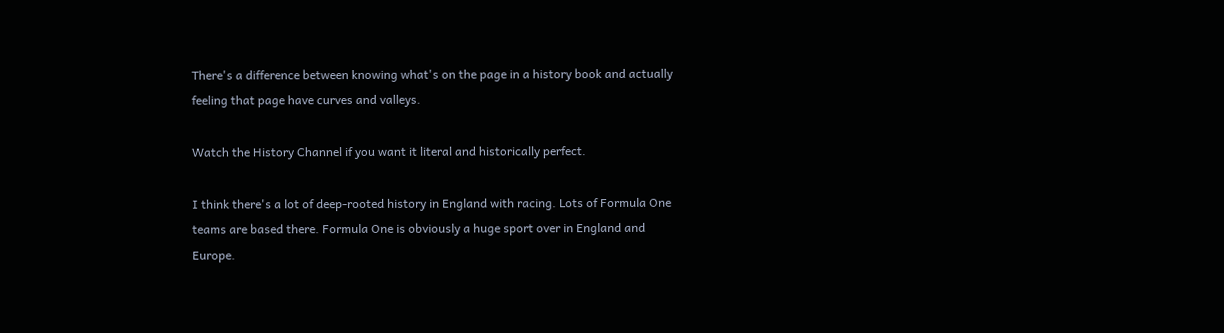There's a difference between knowing what's on the page in a history book and actually feeling that page have curves and valleys.

Watch the History Channel if you want it literal and historically perfect.

I think there's a lot of deep-rooted history in England with racing. Lots of Formula One teams are based there. Formula One is obviously a huge sport over in England and Europe.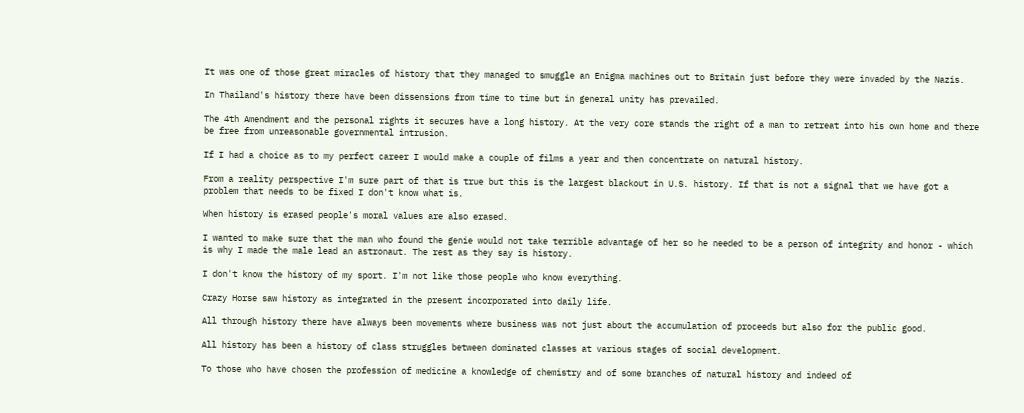It was one of those great miracles of history that they managed to smuggle an Enigma machines out to Britain just before they were invaded by the Nazis.

In Thailand's history there have been dissensions from time to time but in general unity has prevailed.

The 4th Amendment and the personal rights it secures have a long history. At the very core stands the right of a man to retreat into his own home and there be free from unreasonable governmental intrusion.

If I had a choice as to my perfect career I would make a couple of films a year and then concentrate on natural history.

From a reality perspective I'm sure part of that is true but this is the largest blackout in U.S. history. If that is not a signal that we have got a problem that needs to be fixed I don't know what is.

When history is erased people's moral values are also erased.

I wanted to make sure that the man who found the genie would not take terrible advantage of her so he needed to be a person of integrity and honor - which is why I made the male lead an astronaut. The rest as they say is history.

I don't know the history of my sport. I'm not like those people who know everything.

Crazy Horse saw history as integrated in the present incorporated into daily life.

All through history there have always been movements where business was not just about the accumulation of proceeds but also for the public good.

All history has been a history of class struggles between dominated classes at various stages of social development.

To those who have chosen the profession of medicine a knowledge of chemistry and of some branches of natural history and indeed of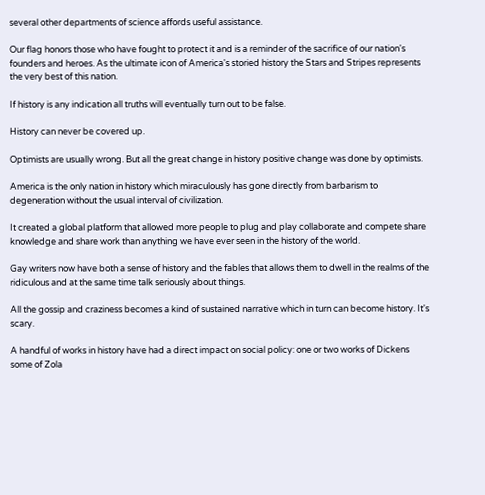several other departments of science affords useful assistance.

Our flag honors those who have fought to protect it and is a reminder of the sacrifice of our nation's founders and heroes. As the ultimate icon of America's storied history the Stars and Stripes represents the very best of this nation.

If history is any indication all truths will eventually turn out to be false.

History can never be covered up.

Optimists are usually wrong. But all the great change in history positive change was done by optimists.

America is the only nation in history which miraculously has gone directly from barbarism to degeneration without the usual interval of civilization.

It created a global platform that allowed more people to plug and play collaborate and compete share knowledge and share work than anything we have ever seen in the history of the world.

Gay writers now have both a sense of history and the fables that allows them to dwell in the realms of the ridiculous and at the same time talk seriously about things.

All the gossip and craziness becomes a kind of sustained narrative which in turn can become history. It's scary.

A handful of works in history have had a direct impact on social policy: one or two works of Dickens some of Zola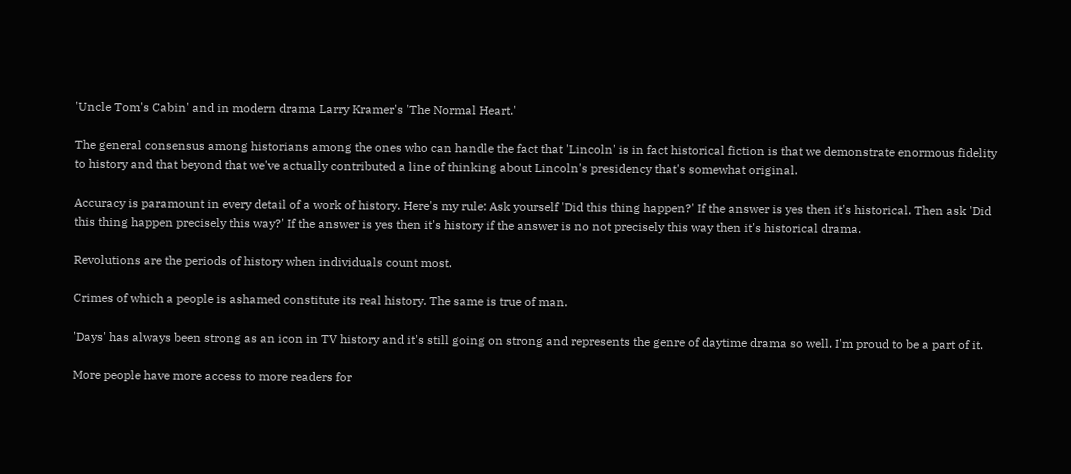'Uncle Tom's Cabin' and in modern drama Larry Kramer's 'The Normal Heart.'

The general consensus among historians among the ones who can handle the fact that 'Lincoln' is in fact historical fiction is that we demonstrate enormous fidelity to history and that beyond that we've actually contributed a line of thinking about Lincoln's presidency that's somewhat original.

Accuracy is paramount in every detail of a work of history. Here's my rule: Ask yourself 'Did this thing happen?' If the answer is yes then it's historical. Then ask 'Did this thing happen precisely this way?' If the answer is yes then it's history if the answer is no not precisely this way then it's historical drama.

Revolutions are the periods of history when individuals count most.

Crimes of which a people is ashamed constitute its real history. The same is true of man.

'Days' has always been strong as an icon in TV history and it's still going on strong and represents the genre of daytime drama so well. I'm proud to be a part of it.

More people have more access to more readers for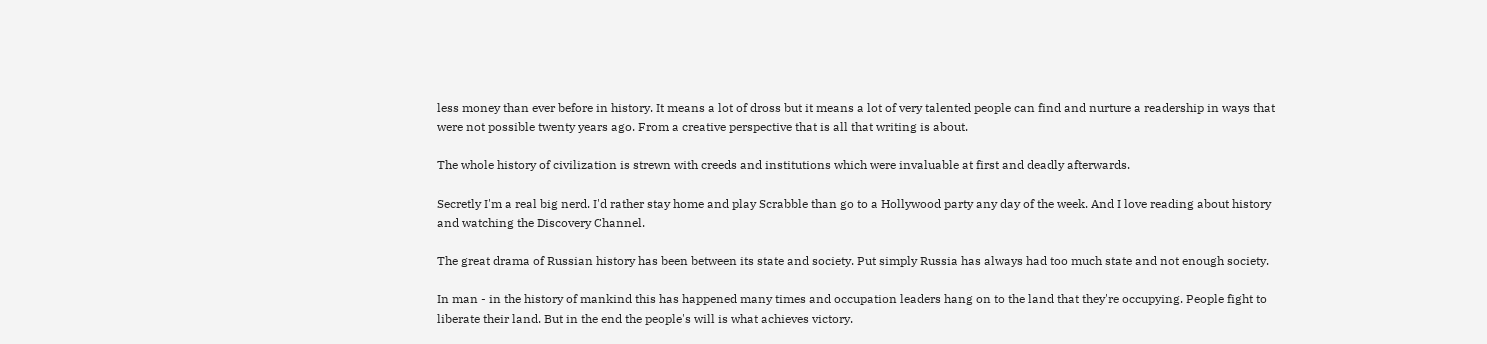less money than ever before in history. It means a lot of dross but it means a lot of very talented people can find and nurture a readership in ways that were not possible twenty years ago. From a creative perspective that is all that writing is about.

The whole history of civilization is strewn with creeds and institutions which were invaluable at first and deadly afterwards.

Secretly I'm a real big nerd. I'd rather stay home and play Scrabble than go to a Hollywood party any day of the week. And I love reading about history and watching the Discovery Channel.

The great drama of Russian history has been between its state and society. Put simply Russia has always had too much state and not enough society.

In man - in the history of mankind this has happened many times and occupation leaders hang on to the land that they're occupying. People fight to liberate their land. But in the end the people's will is what achieves victory.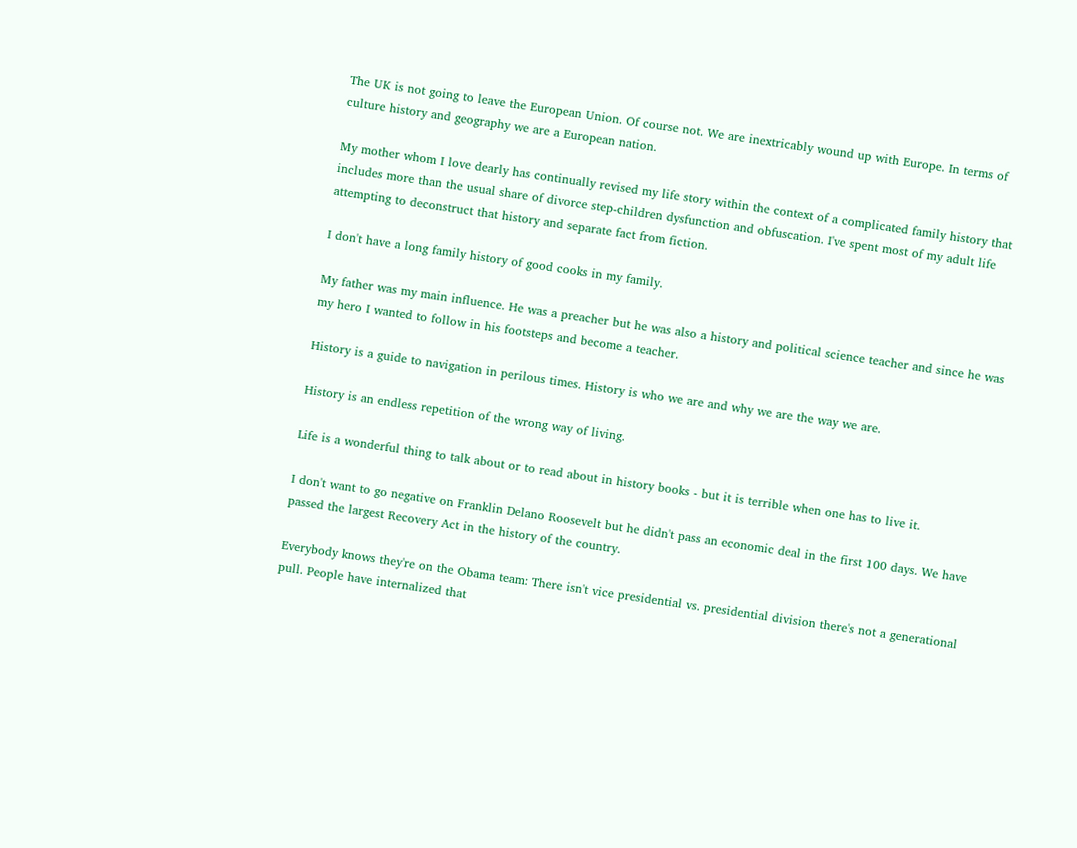The UK is not going to leave the European Union. Of course not. We are inextricably wound up with Europe. In terms of culture history and geography we are a European nation.

My mother whom I love dearly has continually revised my life story within the context of a complicated family history that includes more than the usual share of divorce step-children dysfunction and obfuscation. I've spent most of my adult life attempting to deconstruct that history and separate fact from fiction.

I don't have a long family history of good cooks in my family.

My father was my main influence. He was a preacher but he was also a history and political science teacher and since he was my hero I wanted to follow in his footsteps and become a teacher.

History is a guide to navigation in perilous times. History is who we are and why we are the way we are.

History is an endless repetition of the wrong way of living.

Life is a wonderful thing to talk about or to read about in history books - but it is terrible when one has to live it.

I don't want to go negative on Franklin Delano Roosevelt but he didn't pass an economic deal in the first 100 days. We have passed the largest Recovery Act in the history of the country.

Everybody knows they're on the Obama team: There isn't vice presidential vs. presidential division there's not a generational pull. People have internalized that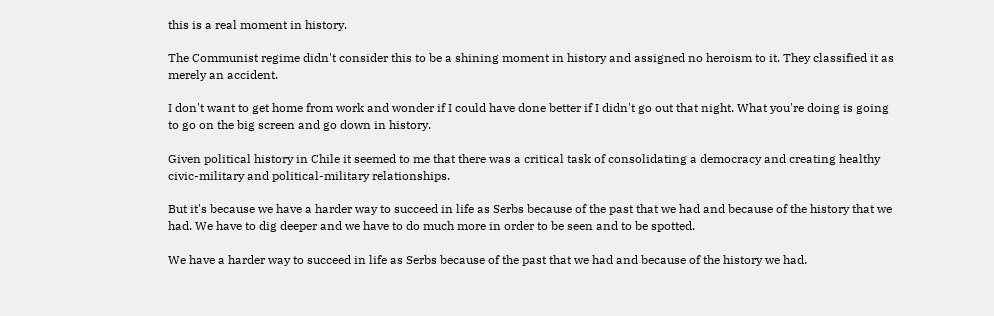this is a real moment in history.

The Communist regime didn't consider this to be a shining moment in history and assigned no heroism to it. They classified it as merely an accident.

I don't want to get home from work and wonder if I could have done better if I didn't go out that night. What you're doing is going to go on the big screen and go down in history.

Given political history in Chile it seemed to me that there was a critical task of consolidating a democracy and creating healthy civic-military and political-military relationships.

But it's because we have a harder way to succeed in life as Serbs because of the past that we had and because of the history that we had. We have to dig deeper and we have to do much more in order to be seen and to be spotted.

We have a harder way to succeed in life as Serbs because of the past that we had and because of the history we had.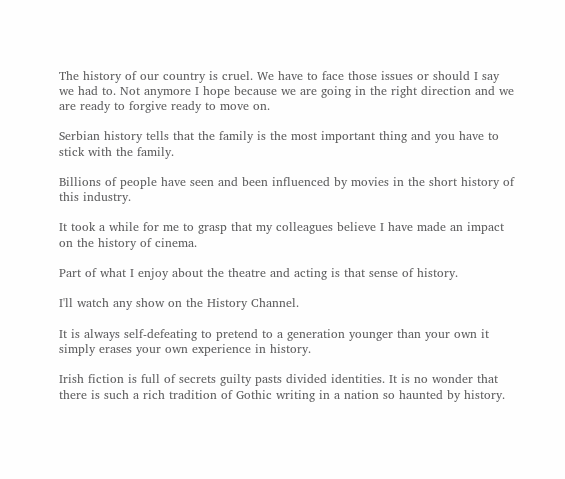The history of our country is cruel. We have to face those issues or should I say we had to. Not anymore I hope because we are going in the right direction and we are ready to forgive ready to move on.

Serbian history tells that the family is the most important thing and you have to stick with the family.

Billions of people have seen and been influenced by movies in the short history of this industry.

It took a while for me to grasp that my colleagues believe I have made an impact on the history of cinema.

Part of what I enjoy about the theatre and acting is that sense of history.

I'll watch any show on the History Channel.

It is always self-defeating to pretend to a generation younger than your own it simply erases your own experience in history.

Irish fiction is full of secrets guilty pasts divided identities. It is no wonder that there is such a rich tradition of Gothic writing in a nation so haunted by history.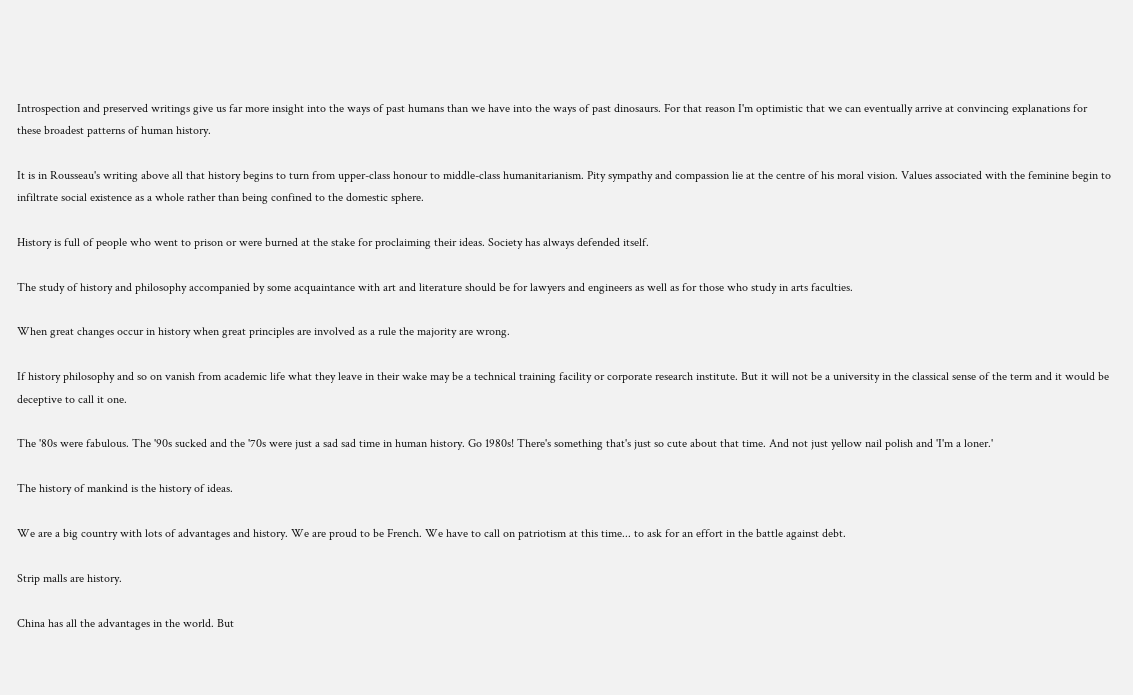Introspection and preserved writings give us far more insight into the ways of past humans than we have into the ways of past dinosaurs. For that reason I'm optimistic that we can eventually arrive at convincing explanations for these broadest patterns of human history.

It is in Rousseau's writing above all that history begins to turn from upper-class honour to middle-class humanitarianism. Pity sympathy and compassion lie at the centre of his moral vision. Values associated with the feminine begin to infiltrate social existence as a whole rather than being confined to the domestic sphere.

History is full of people who went to prison or were burned at the stake for proclaiming their ideas. Society has always defended itself.

The study of history and philosophy accompanied by some acquaintance with art and literature should be for lawyers and engineers as well as for those who study in arts faculties.

When great changes occur in history when great principles are involved as a rule the majority are wrong.

If history philosophy and so on vanish from academic life what they leave in their wake may be a technical training facility or corporate research institute. But it will not be a university in the classical sense of the term and it would be deceptive to call it one.

The '80s were fabulous. The '90s sucked and the '70s were just a sad sad time in human history. Go 1980s! There's something that's just so cute about that time. And not just yellow nail polish and 'I'm a loner.'

The history of mankind is the history of ideas.

We are a big country with lots of advantages and history. We are proud to be French. We have to call on patriotism at this time... to ask for an effort in the battle against debt.

Strip malls are history.

China has all the advantages in the world. But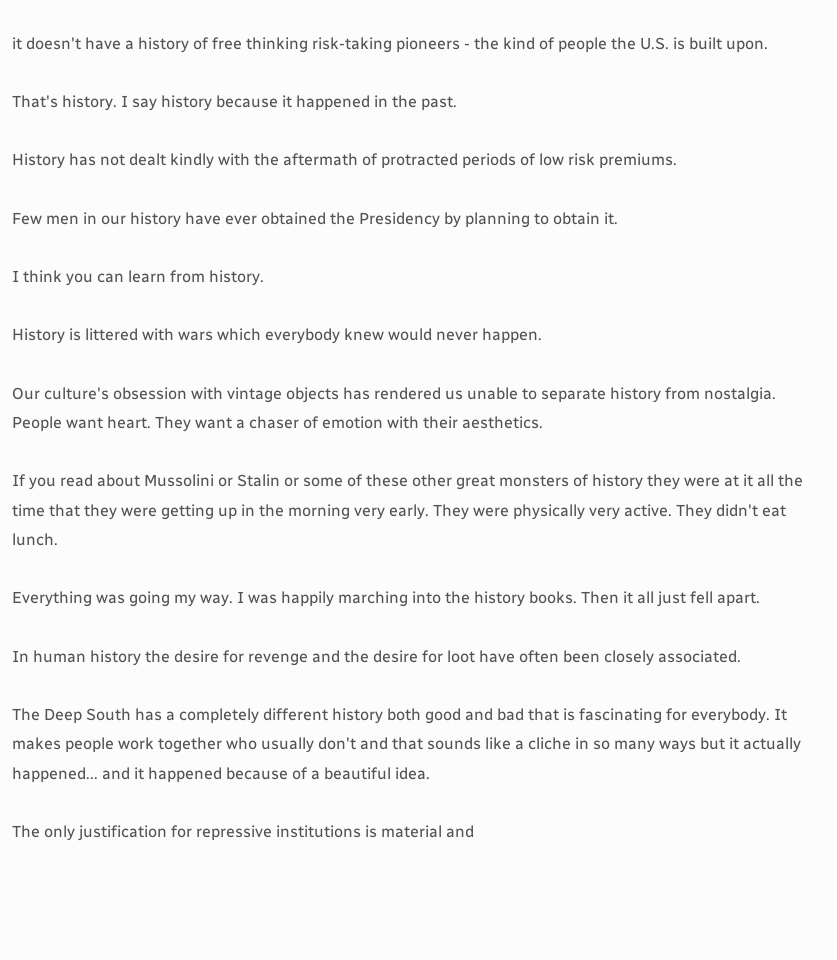it doesn't have a history of free thinking risk-taking pioneers - the kind of people the U.S. is built upon.

That's history. I say history because it happened in the past.

History has not dealt kindly with the aftermath of protracted periods of low risk premiums.

Few men in our history have ever obtained the Presidency by planning to obtain it.

I think you can learn from history.

History is littered with wars which everybody knew would never happen.

Our culture's obsession with vintage objects has rendered us unable to separate history from nostalgia. People want heart. They want a chaser of emotion with their aesthetics.

If you read about Mussolini or Stalin or some of these other great monsters of history they were at it all the time that they were getting up in the morning very early. They were physically very active. They didn't eat lunch.

Everything was going my way. I was happily marching into the history books. Then it all just fell apart.

In human history the desire for revenge and the desire for loot have often been closely associated.

The Deep South has a completely different history both good and bad that is fascinating for everybody. It makes people work together who usually don't and that sounds like a cliche in so many ways but it actually happened... and it happened because of a beautiful idea.

The only justification for repressive institutions is material and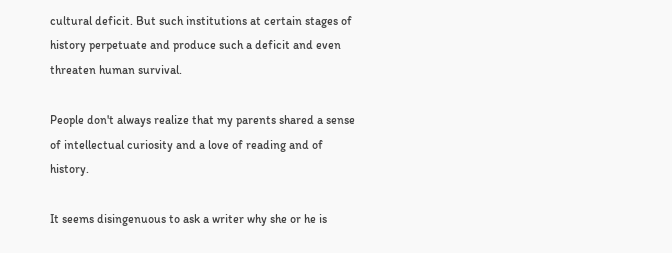cultural deficit. But such institutions at certain stages of history perpetuate and produce such a deficit and even threaten human survival.

People don't always realize that my parents shared a sense of intellectual curiosity and a love of reading and of history.

It seems disingenuous to ask a writer why she or he is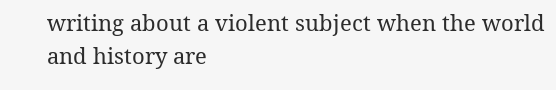writing about a violent subject when the world and history are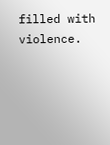filled with violence.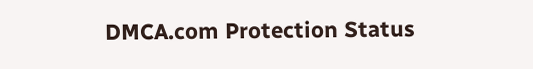DMCA.com Protection Status